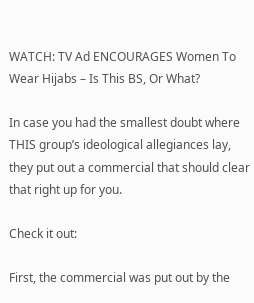WATCH: TV Ad ENCOURAGES Women To Wear Hijabs – Is This BS, Or What?

In case you had the smallest doubt where THIS group’s ideological allegiances lay, they put out a commercial that should clear that right up for you.

Check it out:

First, the commercial was put out by the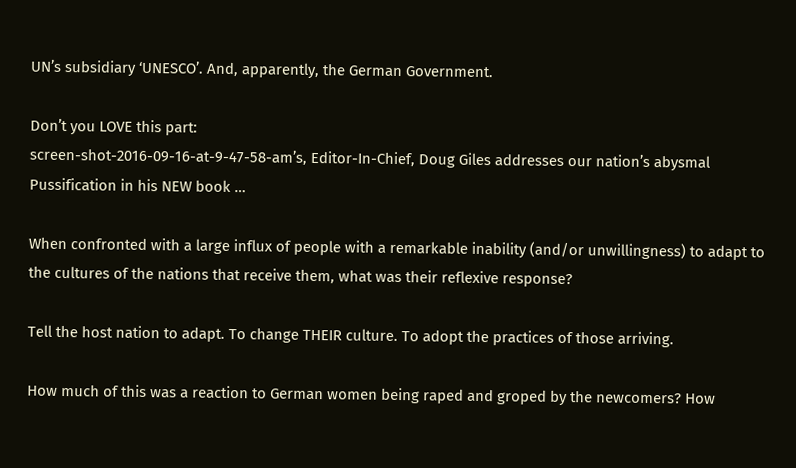UN’s subsidiary ‘UNESCO’. And, apparently, the German Government.

Don’t you LOVE this part:
screen-shot-2016-09-16-at-9-47-58-am’s, Editor-In-Chief, Doug Giles addresses our nation’s abysmal Pussification in his NEW book …

When confronted with a large influx of people with a remarkable inability (and/or unwillingness) to adapt to the cultures of the nations that receive them, what was their reflexive response?

Tell the host nation to adapt. To change THEIR culture. To adopt the practices of those arriving.

How much of this was a reaction to German women being raped and groped by the newcomers? How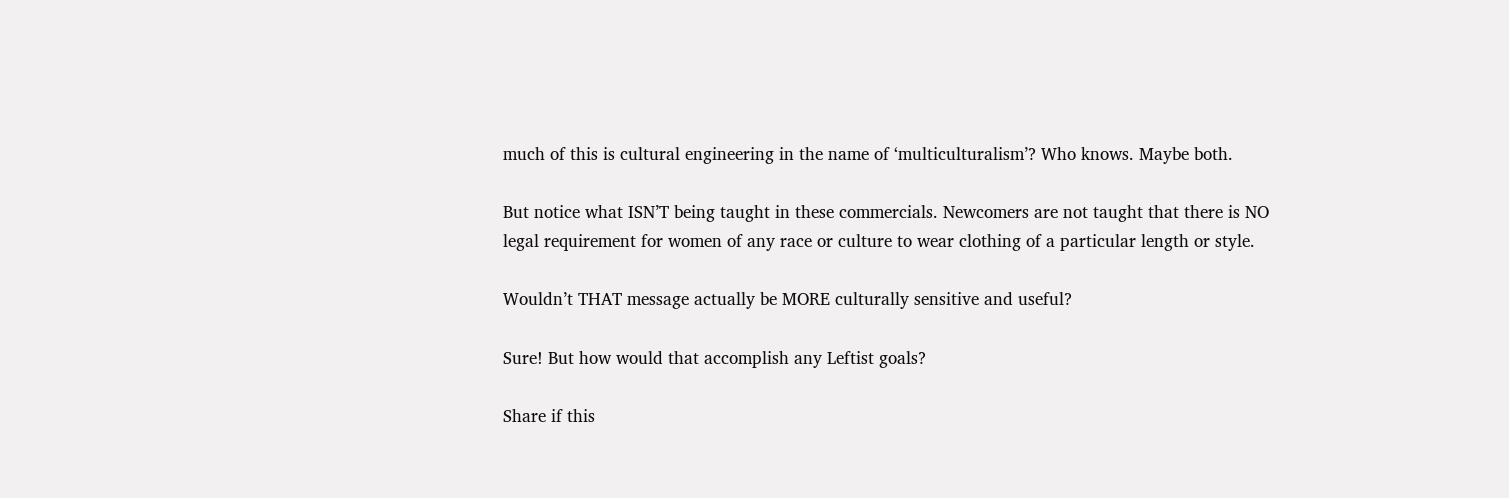much of this is cultural engineering in the name of ‘multiculturalism’? Who knows. Maybe both.

But notice what ISN’T being taught in these commercials. Newcomers are not taught that there is NO legal requirement for women of any race or culture to wear clothing of a particular length or style.

Wouldn’t THAT message actually be MORE culturally sensitive and useful?

Sure! But how would that accomplish any Leftist goals?

Share if this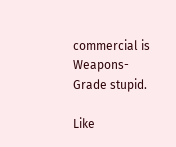commercial is Weapons-Grade stupid.

Like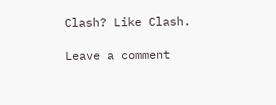Clash? Like Clash.

Leave a comment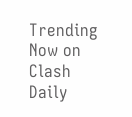Trending Now on Clash Daily